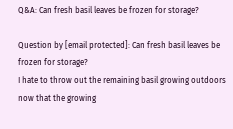Q&A: Can fresh basil leaves be frozen for storage?

Question by [email protected]: Can fresh basil leaves be frozen for storage?
I hate to throw out the remaining basil growing outdoors now that the growing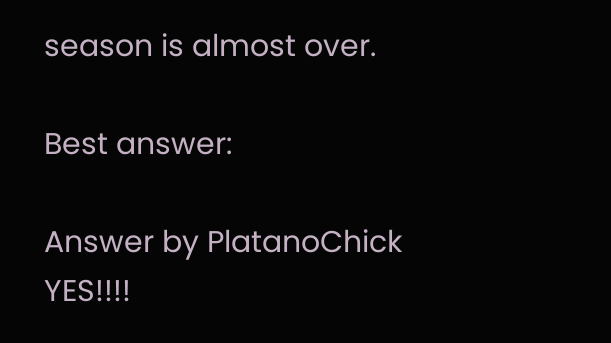season is almost over.

Best answer:

Answer by PlatanoChick
YES!!!!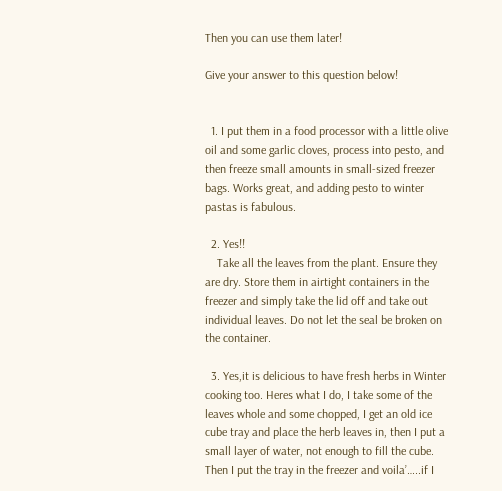Then you can use them later!

Give your answer to this question below!


  1. I put them in a food processor with a little olive oil and some garlic cloves, process into pesto, and then freeze small amounts in small-sized freezer bags. Works great, and adding pesto to winter pastas is fabulous.

  2. Yes!!
    Take all the leaves from the plant. Ensure they are dry. Store them in airtight containers in the freezer and simply take the lid off and take out individual leaves. Do not let the seal be broken on the container.

  3. Yes,it is delicious to have fresh herbs in Winter cooking too. Heres what I do, I take some of the leaves whole and some chopped, I get an old ice cube tray and place the herb leaves in, then I put a small layer of water, not enough to fill the cube. Then I put the tray in the freezer and voila’…..if I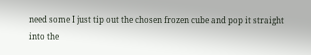need some I just tip out the chosen frozen cube and pop it straight into the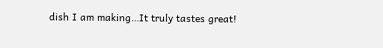dish I am making…It truly tastes great!